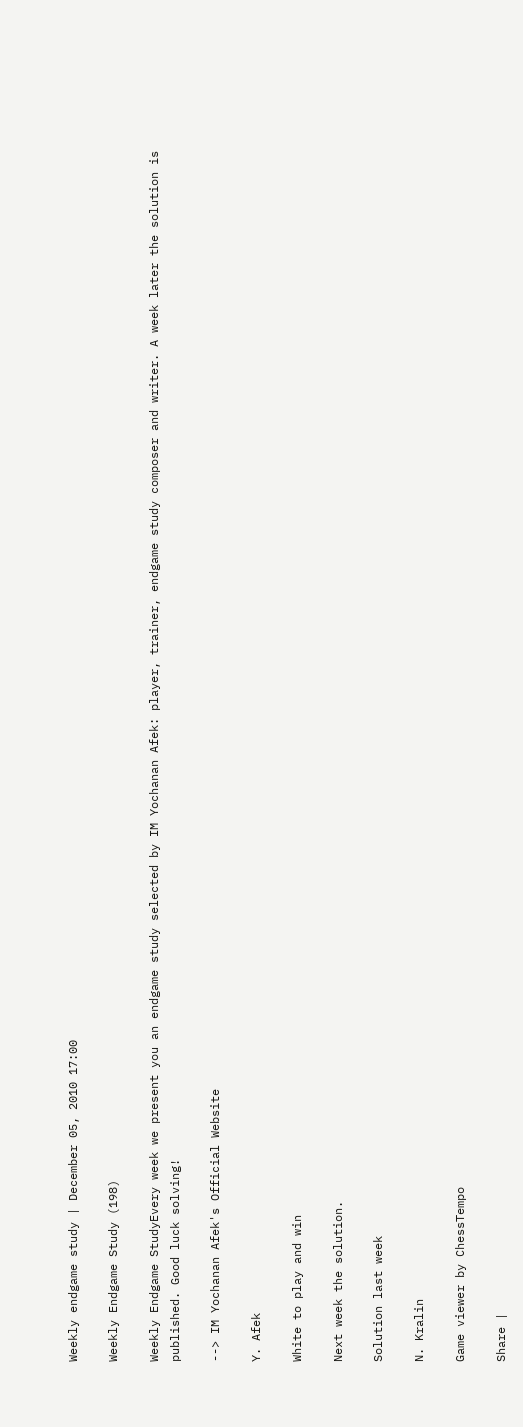Weekly endgame study | December 05, 2010 17:00

Weekly Endgame Study (198)

Weekly Endgame StudyEvery week we present you an endgame study selected by IM Yochanan Afek: player, trainer, endgame study composer and writer. A week later the solution is published. Good luck solving!

--> IM Yochanan Afek's Official Website

Y. Afek

White to play and win

Next week the solution.

Solution last week

N. Kralin

Game viewer by ChessTempo

Share |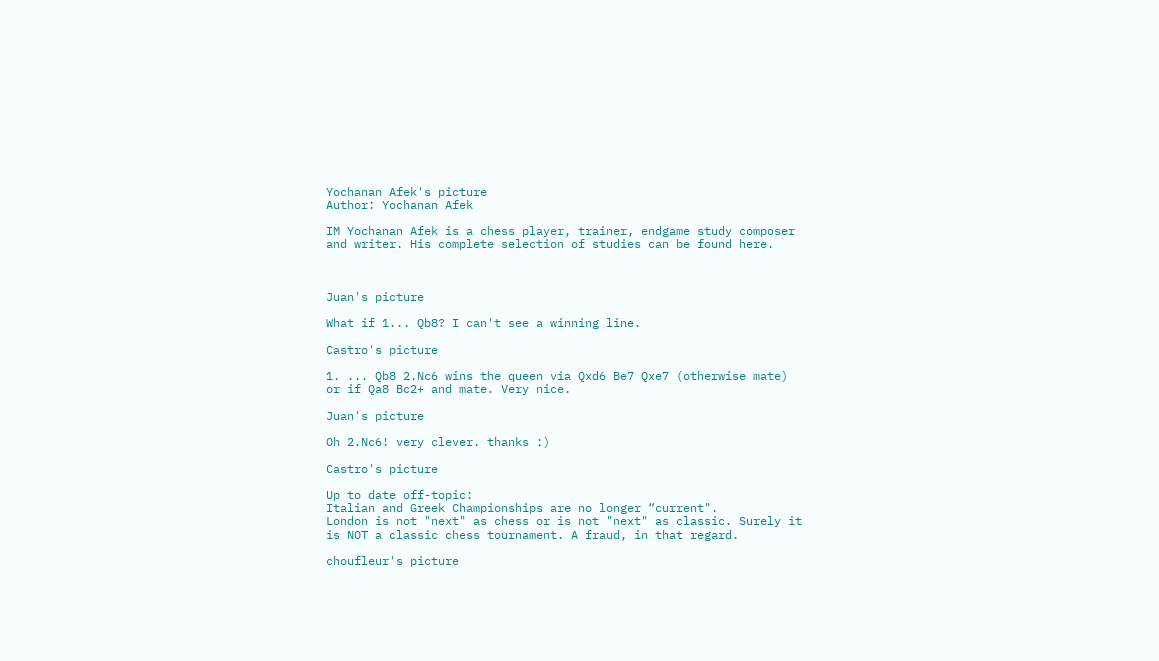Yochanan Afek's picture
Author: Yochanan Afek

IM Yochanan Afek is a chess player, trainer, endgame study composer and writer. His complete selection of studies can be found here.



Juan's picture

What if 1... Qb8? I can't see a winning line.

Castro's picture

1. ... Qb8 2.Nc6 wins the queen via Qxd6 Be7 Qxe7 (otherwise mate) or if Qa8 Bc2+ and mate. Very nice.

Juan's picture

Oh 2.Nc6! very clever. thanks :)

Castro's picture

Up to date off-topic:
Italian and Greek Championships are no longer “current".
London is not "next" as chess or is not "next" as classic. Surely it is NOT a classic chess tournament. A fraud, in that regard.

choufleur's picture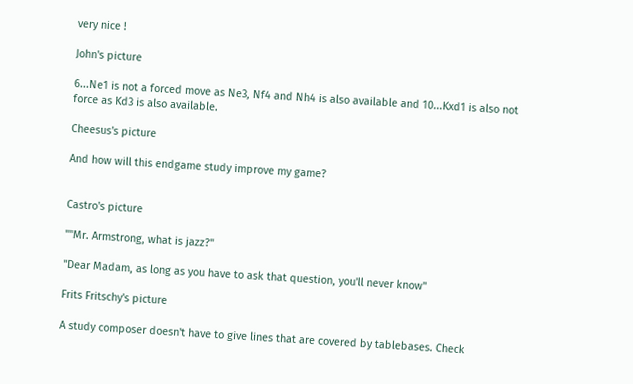very nice !

John's picture

6...Ne1 is not a forced move as Ne3, Nf4 and Nh4 is also available and 10...Kxd1 is also not force as Kd3 is also available.

Cheesus's picture

And how will this endgame study improve my game?


Castro's picture

""Mr. Armstrong, what is jazz?"

"Dear Madam, as long as you have to ask that question, you'll never know"

Frits Fritschy's picture

A study composer doesn't have to give lines that are covered by tablebases. Check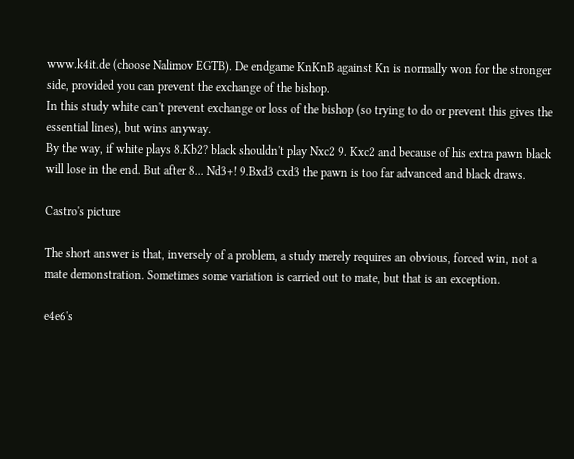www.k4it.de (choose Nalimov EGTB). De endgame KnKnB against Kn is normally won for the stronger side, provided you can prevent the exchange of the bishop.
In this study white can't prevent exchange or loss of the bishop (so trying to do or prevent this gives the essential lines), but wins anyway.
By the way, if white plays 8.Kb2? black shouldn't play Nxc2 9. Kxc2 and because of his extra pawn black will lose in the end. But after 8... Nd3+! 9.Bxd3 cxd3 the pawn is too far advanced and black draws.

Castro's picture

The short answer is that, inversely of a problem, a study merely requires an obvious, forced win, not a mate demonstration. Sometimes some variation is carried out to mate, but that is an exception.

e4e6's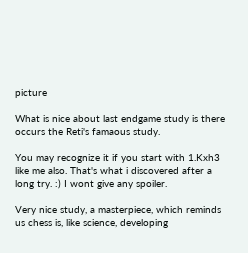picture

What is nice about last endgame study is there occurs the Reti's famaous study.

You may recognize it if you start with 1.Kxh3 like me also. That's what i discovered after a long try. :) I wont give any spoiler.

Very nice study, a masterpiece, which reminds us chess is, like science, developing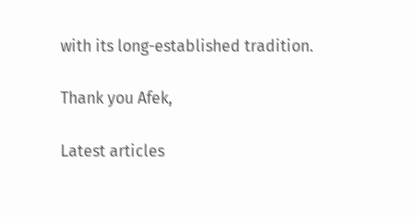with its long-established tradition.

Thank you Afek,

Latest articles